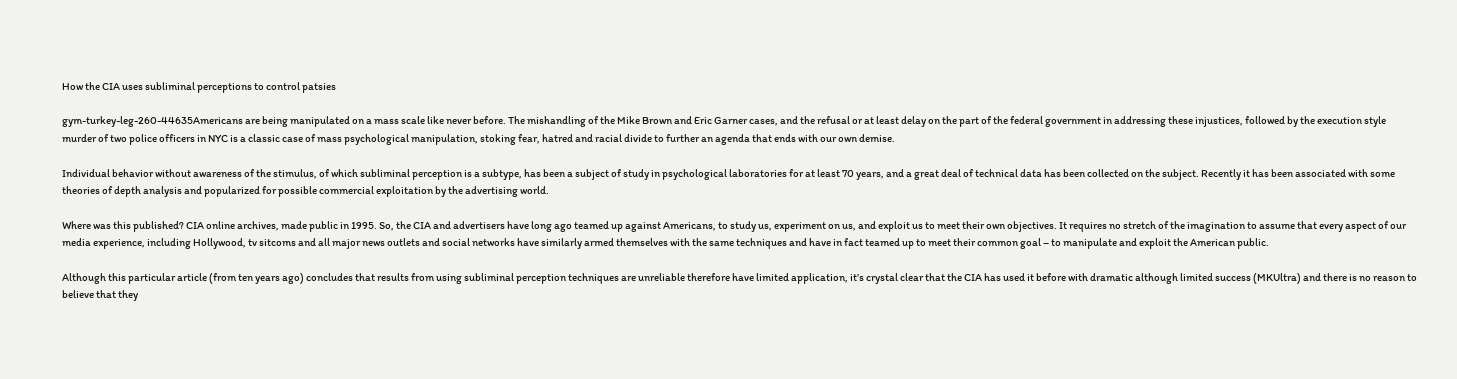How the CIA uses subliminal perceptions to control patsies

gym-turkey-leg-260-44635Americans are being manipulated on a mass scale like never before. The mishandling of the Mike Brown and Eric Garner cases, and the refusal or at least delay on the part of the federal government in addressing these injustices, followed by the execution style murder of two police officers in NYC is a classic case of mass psychological manipulation, stoking fear, hatred and racial divide to further an agenda that ends with our own demise.

Individual behavior without awareness of the stimulus, of which subliminal perception is a subtype, has been a subject of study in psychological laboratories for at least 70 years, and a great deal of technical data has been collected on the subject. Recently it has been associated with some theories of depth analysis and popularized for possible commercial exploitation by the advertising world.

Where was this published? CIA online archives, made public in 1995. So, the CIA and advertisers have long ago teamed up against Americans, to study us, experiment on us, and exploit us to meet their own objectives. It requires no stretch of the imagination to assume that every aspect of our media experience, including Hollywood, tv sitcoms and all major news outlets and social networks have similarly armed themselves with the same techniques and have in fact teamed up to meet their common goal – to manipulate and exploit the American public.

Although this particular article (from ten years ago) concludes that results from using subliminal perception techniques are unreliable therefore have limited application, it’s crystal clear that the CIA has used it before with dramatic although limited success (MKUltra) and there is no reason to believe that they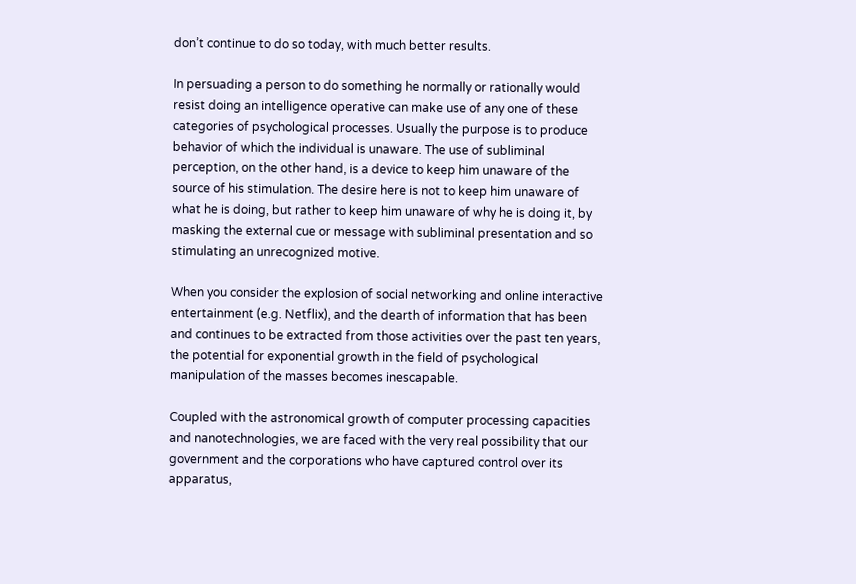don’t continue to do so today, with much better results.

In persuading a person to do something he normally or rationally would resist doing an intelligence operative can make use of any one of these categories of psychological processes. Usually the purpose is to produce behavior of which the individual is unaware. The use of subliminal perception, on the other hand, is a device to keep him unaware of the source of his stimulation. The desire here is not to keep him unaware of what he is doing, but rather to keep him unaware of why he is doing it, by masking the external cue or message with subliminal presentation and so stimulating an unrecognized motive.

When you consider the explosion of social networking and online interactive entertainment (e.g. Netflix), and the dearth of information that has been and continues to be extracted from those activities over the past ten years, the potential for exponential growth in the field of psychological manipulation of the masses becomes inescapable.

Coupled with the astronomical growth of computer processing capacities and nanotechnologies, we are faced with the very real possibility that our government and the corporations who have captured control over its apparatus,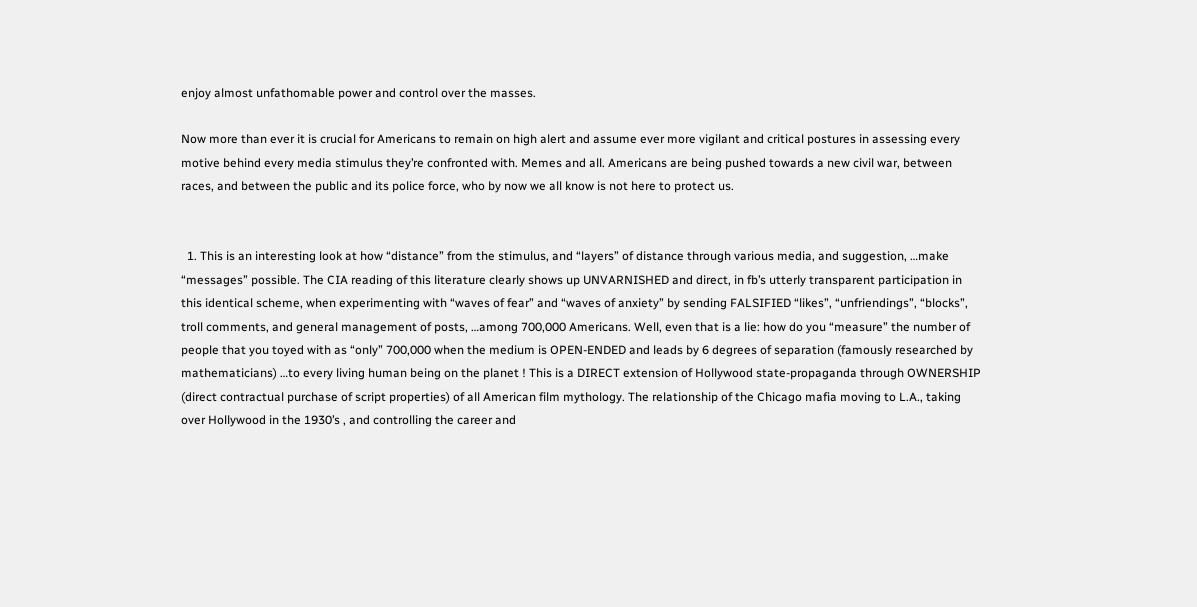enjoy almost unfathomable power and control over the masses.

Now more than ever it is crucial for Americans to remain on high alert and assume ever more vigilant and critical postures in assessing every motive behind every media stimulus they’re confronted with. Memes and all. Americans are being pushed towards a new civil war, between races, and between the public and its police force, who by now we all know is not here to protect us.


  1. This is an interesting look at how “distance” from the stimulus, and “layers” of distance through various media, and suggestion, …make “messages” possible. The CIA reading of this literature clearly shows up UNVARNISHED and direct, in fb’s utterly transparent participation in this identical scheme, when experimenting with “waves of fear” and “waves of anxiety” by sending FALSIFIED “likes”, “unfriendings”, “blocks”, troll comments, and general management of posts, …among 700,000 Americans. Well, even that is a lie: how do you “measure” the number of people that you toyed with as “only” 700,000 when the medium is OPEN-ENDED and leads by 6 degrees of separation (famously researched by mathematicians) …to every living human being on the planet ! This is a DIRECT extension of Hollywood state-propaganda through OWNERSHIP (direct contractual purchase of script properties) of all American film mythology. The relationship of the Chicago mafia moving to L.A., taking over Hollywood in the 1930’s , and controlling the career and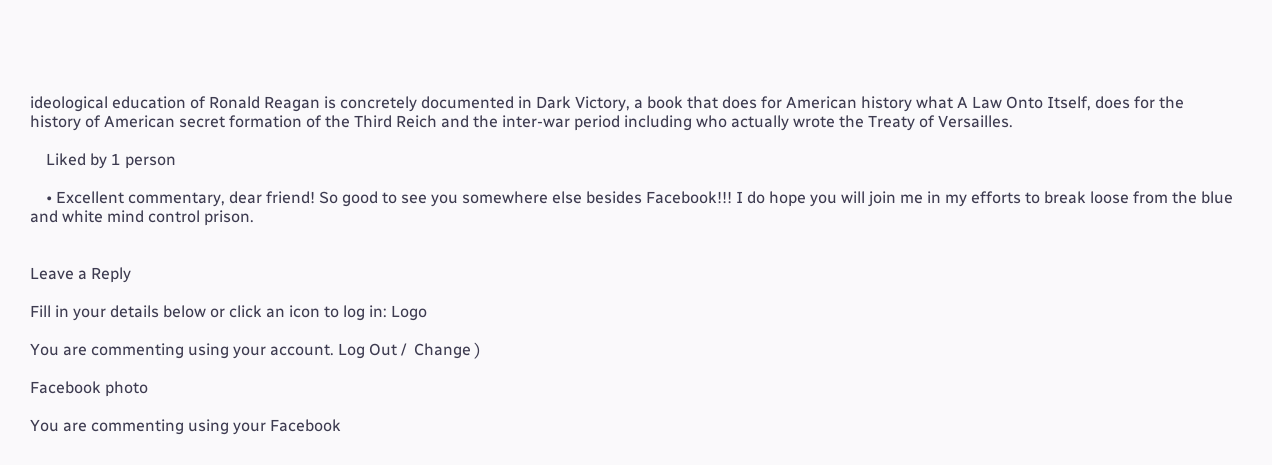ideological education of Ronald Reagan is concretely documented in Dark Victory, a book that does for American history what A Law Onto Itself, does for the history of American secret formation of the Third Reich and the inter-war period including who actually wrote the Treaty of Versailles.

    Liked by 1 person

    • Excellent commentary, dear friend! So good to see you somewhere else besides Facebook!!! I do hope you will join me in my efforts to break loose from the blue and white mind control prison.


Leave a Reply

Fill in your details below or click an icon to log in: Logo

You are commenting using your account. Log Out /  Change )

Facebook photo

You are commenting using your Facebook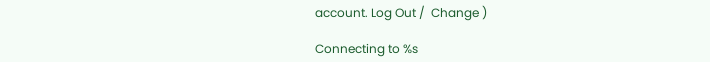account. Log Out /  Change )

Connecting to %s